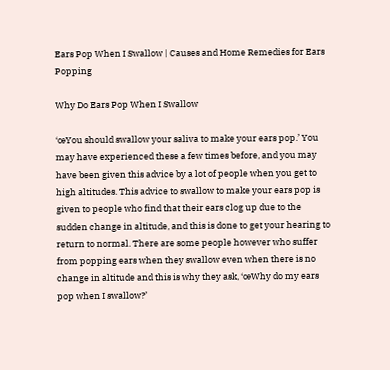Ears Pop When I Swallow | Causes and Home Remedies for Ears Popping

Why Do Ears Pop When I Swallow

‘œYou should swallow your saliva to make your ears pop.’ You may have experienced these a few times before, and you may have been given this advice by a lot of people when you get to high altitudes. This advice to swallow to make your ears pop is given to people who find that their ears clog up due to the sudden change in altitude, and this is done to get your hearing to return to normal. There are some people however who suffer from popping ears when they swallow even when there is no change in altitude and this is why they ask, ‘œWhy do my ears pop when I swallow?’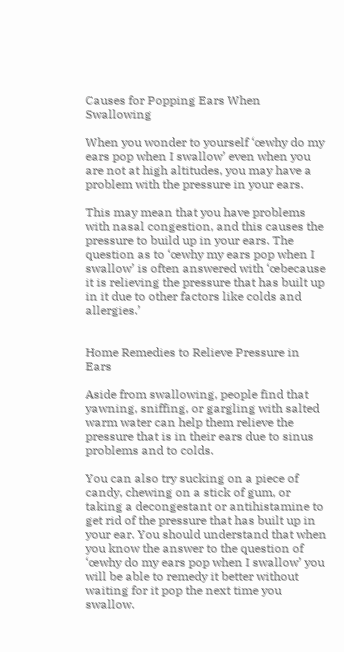Causes for Popping Ears When Swallowing

When you wonder to yourself ‘œwhy do my ears pop when I swallow’ even when you are not at high altitudes, you may have a problem with the pressure in your ears.

This may mean that you have problems with nasal congestion, and this causes the pressure to build up in your ears. The question as to ‘œwhy my ears pop when I swallow’ is often answered with ‘œbecause it is relieving the pressure that has built up in it due to other factors like colds and allergies.’


Home Remedies to Relieve Pressure in Ears

Aside from swallowing, people find that yawning, sniffing, or gargling with salted warm water can help them relieve the pressure that is in their ears due to sinus problems and to colds.

You can also try sucking on a piece of candy, chewing on a stick of gum, or taking a decongestant or antihistamine to get rid of the pressure that has built up in your ear. You should understand that when you know the answer to the question of ‘œwhy do my ears pop when I swallow’ you will be able to remedy it better without waiting for it pop the next time you swallow.